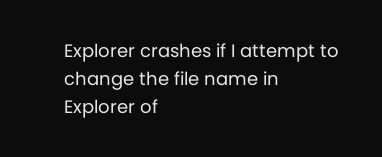Explorer crashes if I attempt to change the file name in Explorer of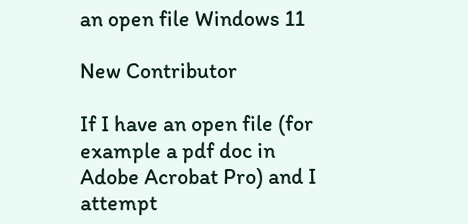an open file Windows 11

New Contributor

If I have an open file (for example a pdf doc in Adobe Acrobat Pro) and I attempt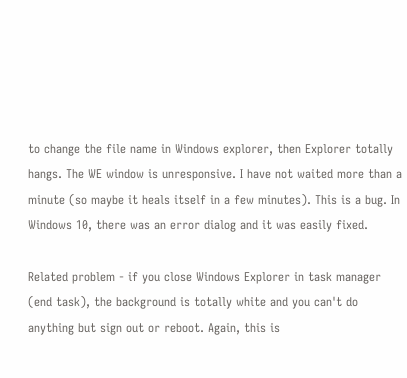to change the file name in Windows explorer, then Explorer totally hangs. The WE window is unresponsive. I have not waited more than a minute (so maybe it heals itself in a few minutes). This is a bug. In Windows 10, there was an error dialog and it was easily fixed.

Related problem - if you close Windows Explorer in task manager (end task), the background is totally white and you can't do anything but sign out or reboot. Again, this is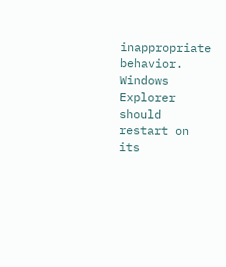inappropriate behavior. Windows Explorer should restart on its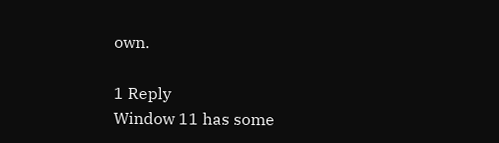own.

1 Reply
Window 11 has some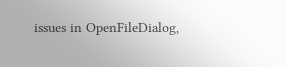issues in OpenFileDialog,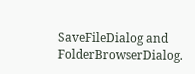SaveFileDialog and FolderBrowserDialog.